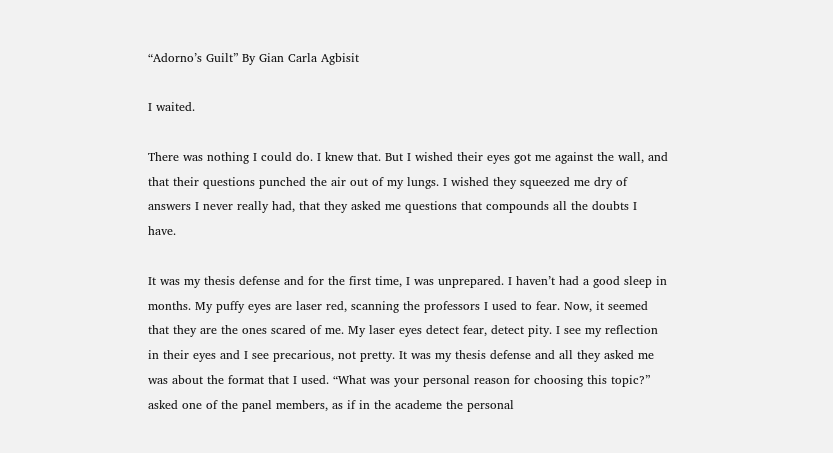“Adorno’s Guilt” By Gian Carla Agbisit

I waited.

There was nothing I could do. I knew that. But I wished their eyes got me against the wall, and that their questions punched the air out of my lungs. I wished they squeezed me dry of answers I never really had, that they asked me questions that compounds all the doubts I have.

It was my thesis defense and for the first time, I was unprepared. I haven’t had a good sleep in months. My puffy eyes are laser red, scanning the professors I used to fear. Now, it seemed that they are the ones scared of me. My laser eyes detect fear, detect pity. I see my reflection in their eyes and I see precarious, not pretty. It was my thesis defense and all they asked me was about the format that I used. “What was your personal reason for choosing this topic?” asked one of the panel members, as if in the academe the personal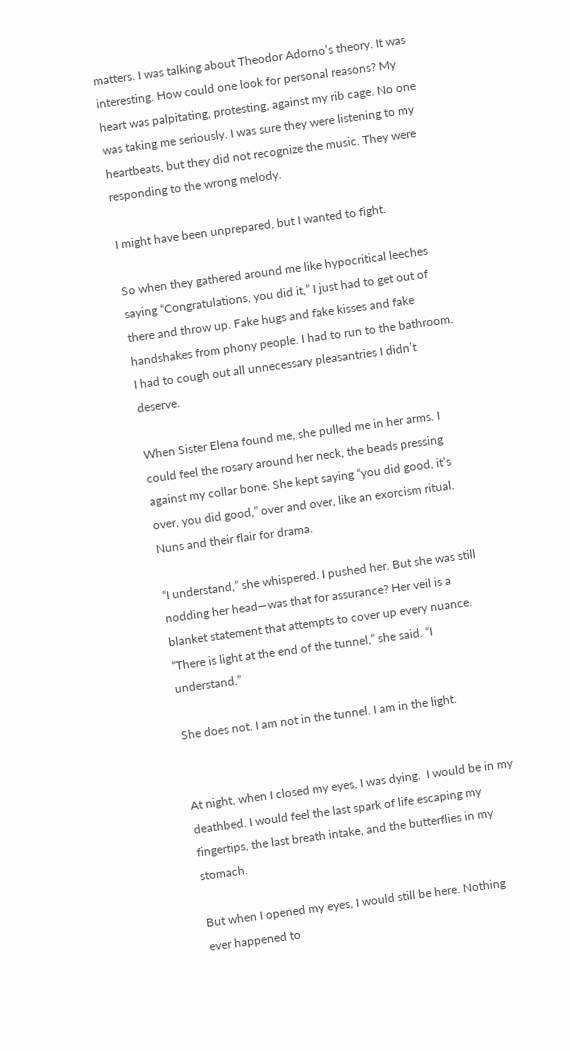matters. I was talking about Theodor Adorno’s theory. It was interesting. How could one look for personal reasons? My heart was palpitating, protesting, against my rib cage. No one was taking me seriously. I was sure they were listening to my heartbeats, but they did not recognize the music. They were responding to the wrong melody.

I might have been unprepared, but I wanted to fight.

So when they gathered around me like hypocritical leeches saying “Congratulations, you did it,” I just had to get out of there and throw up. Fake hugs and fake kisses and fake handshakes from phony people. I had to run to the bathroom. I had to cough out all unnecessary pleasantries I didn’t deserve.

When Sister Elena found me, she pulled me in her arms. I could feel the rosary around her neck, the beads pressing against my collar bone. She kept saying “you did good, it’s over, you did good,” over and over, like an exorcism ritual. Nuns and their flair for drama.

“I understand,” she whispered. I pushed her. But she was still nodding her head—was that for assurance? Her veil is a blanket statement that attempts to cover up every nuance. “There is light at the end of the tunnel,” she said. “I understand.”

She does not. I am not in the tunnel. I am in the light.


At night, when I closed my eyes, I was dying.  I would be in my deathbed. I would feel the last spark of life escaping my fingertips, the last breath intake, and the butterflies in my stomach.

But when I opened my eyes, I would still be here. Nothing ever happened to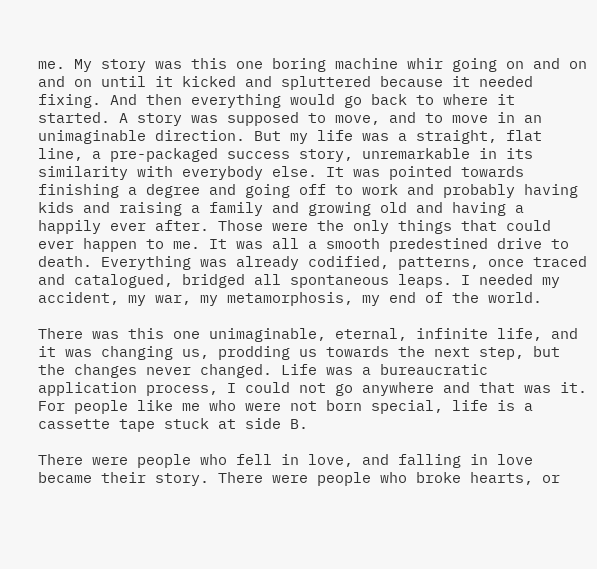me. My story was this one boring machine whir going on and on and on until it kicked and spluttered because it needed fixing. And then everything would go back to where it started. A story was supposed to move, and to move in an unimaginable direction. But my life was a straight, flat line, a pre-packaged success story, unremarkable in its similarity with everybody else. It was pointed towards finishing a degree and going off to work and probably having kids and raising a family and growing old and having a happily ever after. Those were the only things that could ever happen to me. It was all a smooth predestined drive to death. Everything was already codified, patterns, once traced and catalogued, bridged all spontaneous leaps. I needed my accident, my war, my metamorphosis, my end of the world.

There was this one unimaginable, eternal, infinite life, and it was changing us, prodding us towards the next step, but the changes never changed. Life was a bureaucratic application process, I could not go anywhere and that was it. For people like me who were not born special, life is a cassette tape stuck at side B.

There were people who fell in love, and falling in love became their story. There were people who broke hearts, or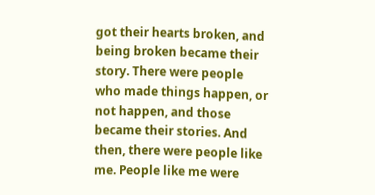got their hearts broken, and being broken became their story. There were people who made things happen, or not happen, and those became their stories. And then, there were people like me. People like me were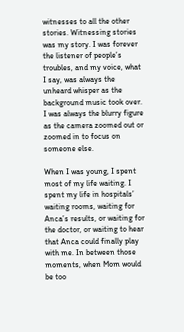witnesses to all the other stories. Witnessing stories was my story. I was forever the listener of people’s troubles, and my voice, what I say, was always the unheard whisper as the background music took over. I was always the blurry figure as the camera zoomed out or zoomed in to focus on someone else.

When I was young, I spent most of my life waiting. I spent my life in hospitals’ waiting rooms, waiting for Anca’s results, or waiting for the doctor, or waiting to hear that Anca could finally play with me. In between those moments, when Mom would be too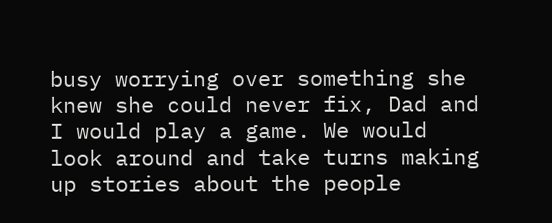busy worrying over something she knew she could never fix, Dad and I would play a game. We would look around and take turns making up stories about the people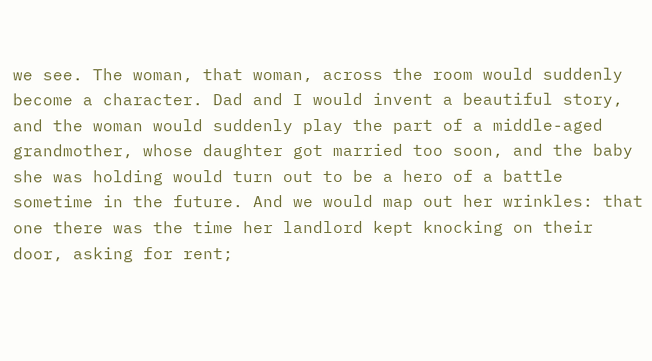we see. The woman, that woman, across the room would suddenly become a character. Dad and I would invent a beautiful story, and the woman would suddenly play the part of a middle-aged grandmother, whose daughter got married too soon, and the baby she was holding would turn out to be a hero of a battle sometime in the future. And we would map out her wrinkles: that one there was the time her landlord kept knocking on their door, asking for rent;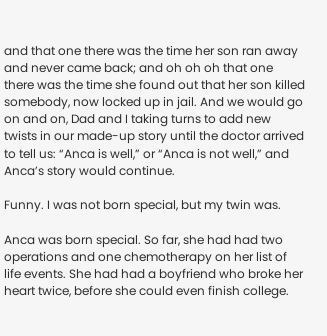and that one there was the time her son ran away and never came back; and oh oh oh that one there was the time she found out that her son killed somebody, now locked up in jail. And we would go on and on, Dad and I taking turns to add new twists in our made-up story until the doctor arrived to tell us: “Anca is well,” or “Anca is not well,” and Anca’s story would continue.

Funny. I was not born special, but my twin was.

Anca was born special. So far, she had had two operations and one chemotherapy on her list of life events. She had had a boyfriend who broke her heart twice, before she could even finish college.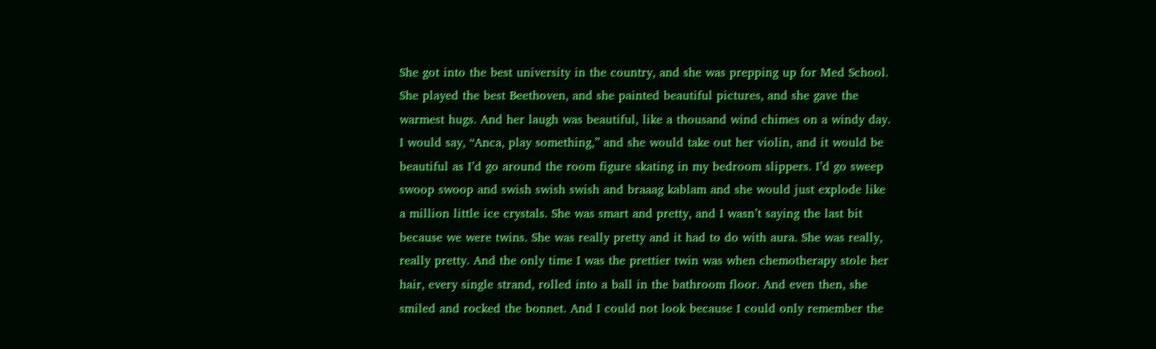She got into the best university in the country, and she was prepping up for Med School. She played the best Beethoven, and she painted beautiful pictures, and she gave the warmest hugs. And her laugh was beautiful, like a thousand wind chimes on a windy day. I would say, “Anca, play something,” and she would take out her violin, and it would be beautiful as I’d go around the room figure skating in my bedroom slippers. I’d go sweep swoop swoop and swish swish swish and braaag kablam and she would just explode like a million little ice crystals. She was smart and pretty, and I wasn’t saying the last bit because we were twins. She was really pretty and it had to do with aura. She was really, really pretty. And the only time I was the prettier twin was when chemotherapy stole her hair, every single strand, rolled into a ball in the bathroom floor. And even then, she smiled and rocked the bonnet. And I could not look because I could only remember the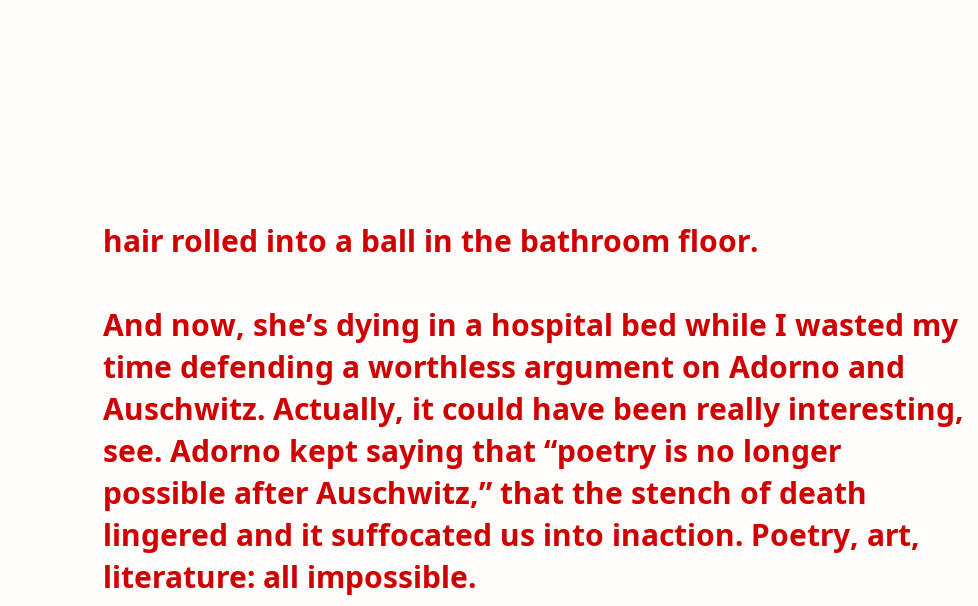hair rolled into a ball in the bathroom floor.

And now, she’s dying in a hospital bed while I wasted my time defending a worthless argument on Adorno and Auschwitz. Actually, it could have been really interesting, see. Adorno kept saying that “poetry is no longer possible after Auschwitz,” that the stench of death lingered and it suffocated us into inaction. Poetry, art, literature: all impossible.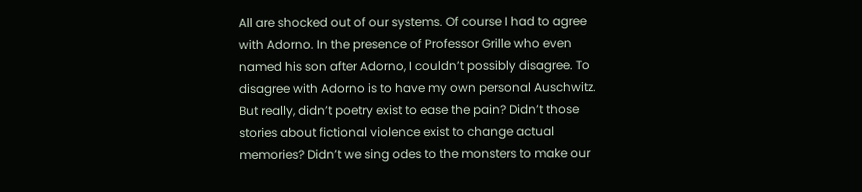All are shocked out of our systems. Of course I had to agree with Adorno. In the presence of Professor Grille who even named his son after Adorno, I couldn’t possibly disagree. To disagree with Adorno is to have my own personal Auschwitz. But really, didn’t poetry exist to ease the pain? Didn’t those stories about fictional violence exist to change actual memories? Didn’t we sing odes to the monsters to make our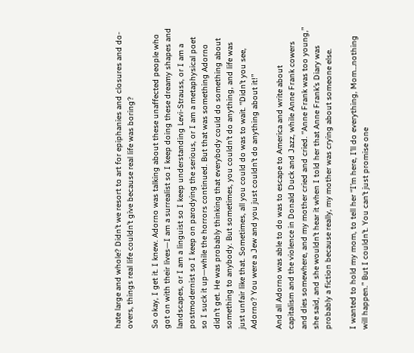hate large and whole? Didn’t we resort to art for epiphanies and closures and do-overs, things real life couldn’t give because real life was boring?

So okay, I get it. I knew. Adorno was talking about these unaffected people who got on with their lives—I am a surrealist so I keep doing these dreamy shapes and landscapes, or I am a linguist so I keep understanding Levi-Strauss, or I am a postmodernist so I keep on parodying the serious, or I am a metaphysical poet so I suck it up—while the horrors continued. But that was something Adorno didn’t get. He was probably thinking that everybody could do something about something to anybody. But sometimes, you couldn’t do anything, and life was just unfair like that. Sometimes, all you could do was to wait. “Didn’t you see, Adorno? You were a Jew and you just couldn’t do anything about it!”

And all Adorno was able to do was to escape to America and write about capitalism and the violence in Donald Duck and Jazz, while Anne Frank cowers and dies somewhere, and my mother cried and cried. “Anne Frank was too young,” she said, and she wouldn’t hear it when I told her that Anne Frank’s Diary was probably a fiction because really, my mother was crying about someone else.

I wanted to hold my mom, to tell her “I’m here, I’ll do everything, Mom…nothing will happen.” But I couldn’t. You can’t just promise one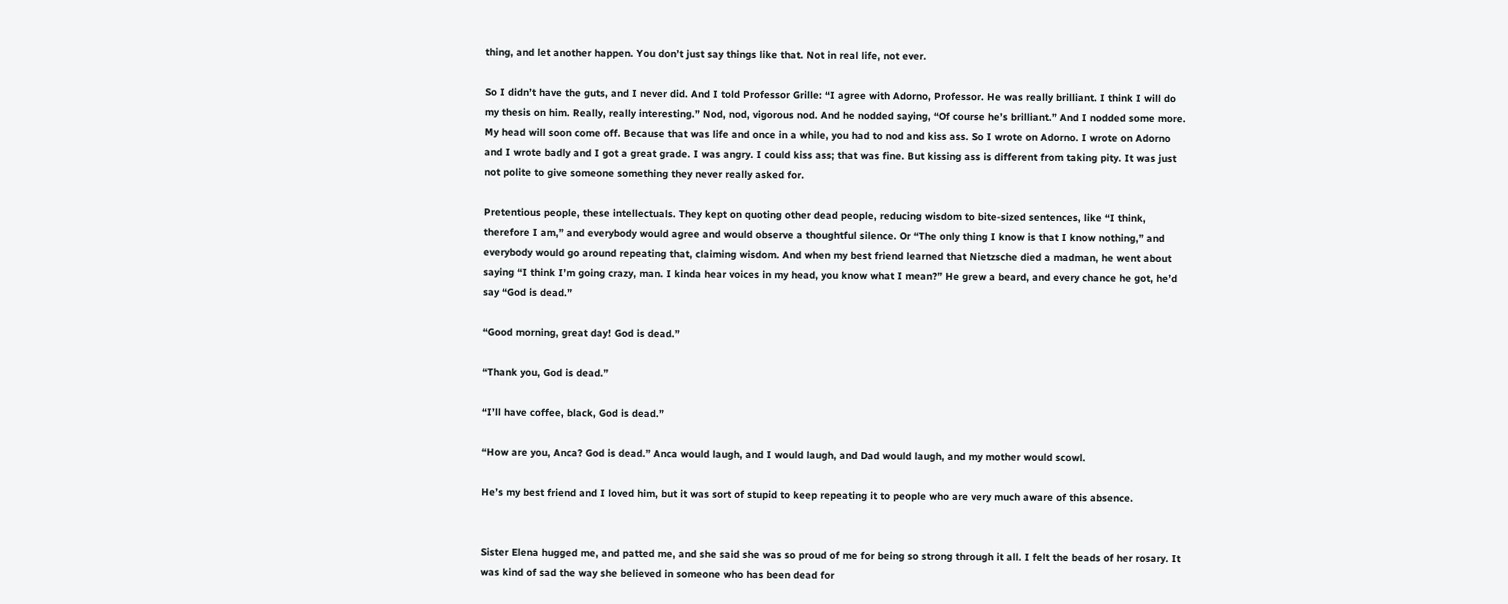thing, and let another happen. You don’t just say things like that. Not in real life, not ever.

So I didn’t have the guts, and I never did. And I told Professor Grille: “I agree with Adorno, Professor. He was really brilliant. I think I will do my thesis on him. Really, really interesting.” Nod, nod, vigorous nod. And he nodded saying, “Of course he’s brilliant.” And I nodded some more. My head will soon come off. Because that was life and once in a while, you had to nod and kiss ass. So I wrote on Adorno. I wrote on Adorno and I wrote badly and I got a great grade. I was angry. I could kiss ass; that was fine. But kissing ass is different from taking pity. It was just not polite to give someone something they never really asked for.

Pretentious people, these intellectuals. They kept on quoting other dead people, reducing wisdom to bite-sized sentences, like “I think, therefore I am,” and everybody would agree and would observe a thoughtful silence. Or “The only thing I know is that I know nothing,” and everybody would go around repeating that, claiming wisdom. And when my best friend learned that Nietzsche died a madman, he went about saying “I think I’m going crazy, man. I kinda hear voices in my head, you know what I mean?” He grew a beard, and every chance he got, he’d say “God is dead.”

“Good morning, great day! God is dead.”

“Thank you, God is dead.”

“I’ll have coffee, black, God is dead.”

“How are you, Anca? God is dead.” Anca would laugh, and I would laugh, and Dad would laugh, and my mother would scowl.

He’s my best friend and I loved him, but it was sort of stupid to keep repeating it to people who are very much aware of this absence.


Sister Elena hugged me, and patted me, and she said she was so proud of me for being so strong through it all. I felt the beads of her rosary. It was kind of sad the way she believed in someone who has been dead for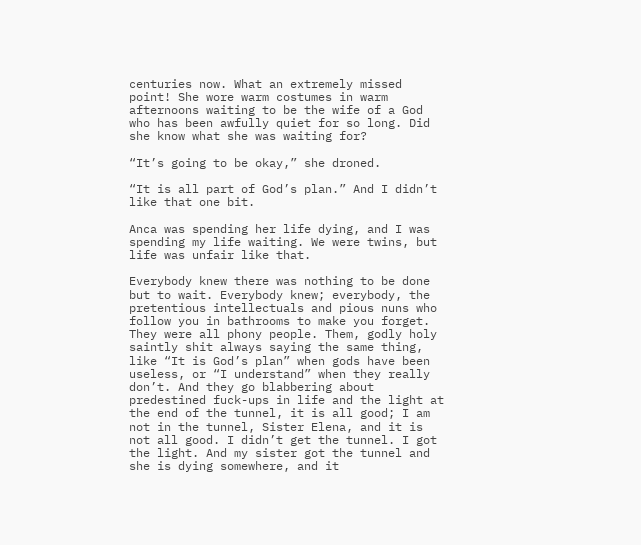centuries now. What an extremely missed point! She wore warm costumes in warm afternoons waiting to be the wife of a God who has been awfully quiet for so long. Did she know what she was waiting for?

“It’s going to be okay,” she droned.

“It is all part of God’s plan.” And I didn’t like that one bit.

Anca was spending her life dying, and I was spending my life waiting. We were twins, but life was unfair like that.

Everybody knew there was nothing to be done but to wait. Everybody knew; everybody, the pretentious intellectuals and pious nuns who follow you in bathrooms to make you forget. They were all phony people. Them, godly holy saintly shit always saying the same thing, like “It is God’s plan” when gods have been useless, or “I understand” when they really don’t. And they go blabbering about predestined fuck-ups in life and the light at the end of the tunnel, it is all good; I am not in the tunnel, Sister Elena, and it is not all good. I didn’t get the tunnel. I got the light. And my sister got the tunnel and she is dying somewhere, and it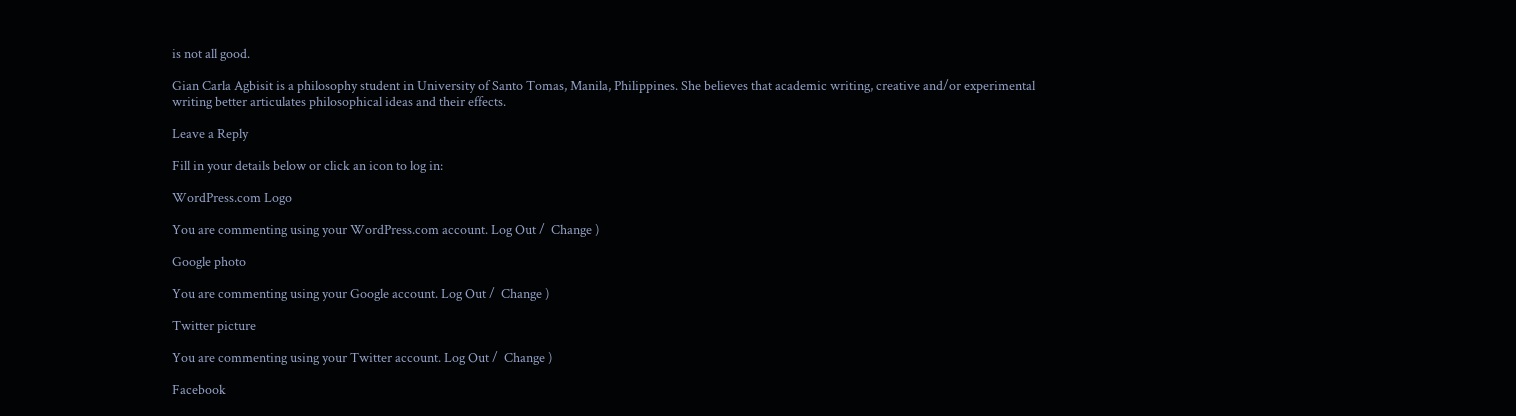is not all good.

Gian Carla Agbisit is a philosophy student in University of Santo Tomas, Manila, Philippines. She believes that academic writing, creative and/or experimental writing better articulates philosophical ideas and their effects.

Leave a Reply

Fill in your details below or click an icon to log in:

WordPress.com Logo

You are commenting using your WordPress.com account. Log Out /  Change )

Google photo

You are commenting using your Google account. Log Out /  Change )

Twitter picture

You are commenting using your Twitter account. Log Out /  Change )

Facebook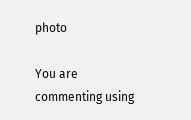photo

You are commenting using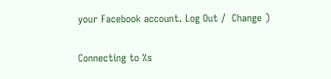your Facebook account. Log Out /  Change )

Connecting to %s